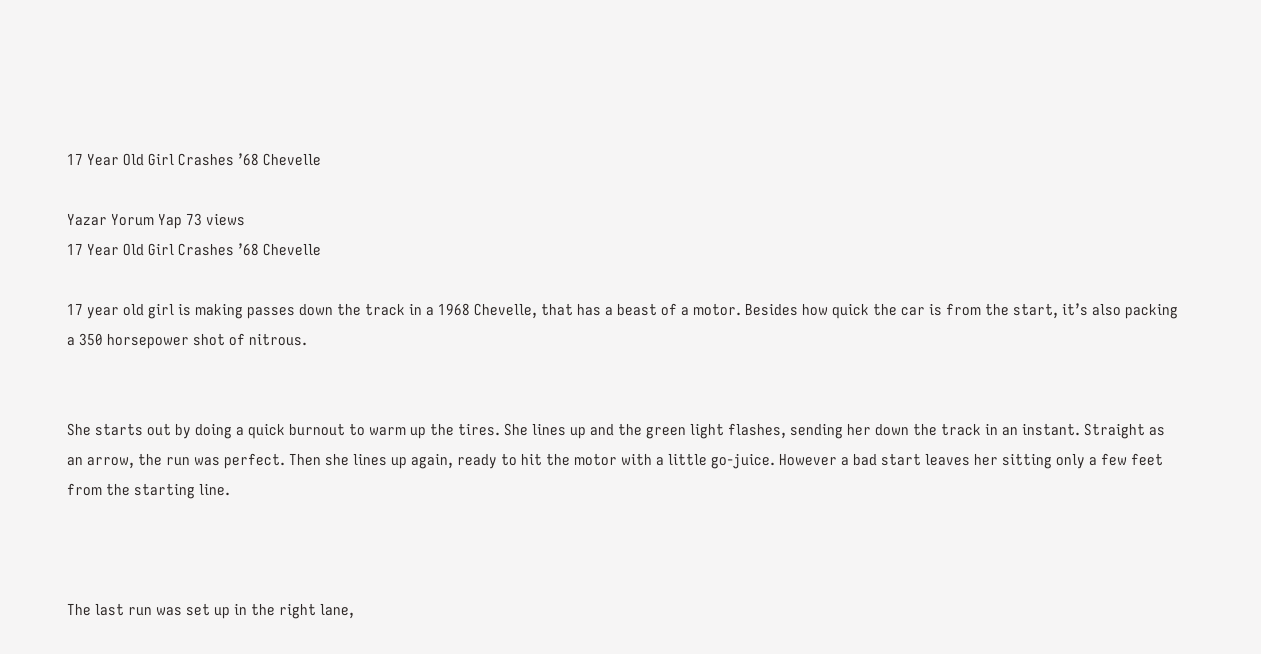17 Year Old Girl Crashes ’68 Chevelle

Yazar Yorum Yap 73 views
17 Year Old Girl Crashes ’68 Chevelle

17 year old girl is making passes down the track in a 1968 Chevelle, that has a beast of a motor. Besides how quick the car is from the start, it’s also packing a 350 horsepower shot of nitrous.


She starts out by doing a quick burnout to warm up the tires. She lines up and the green light flashes, sending her down the track in an instant. Straight as an arrow, the run was perfect. Then she lines up again, ready to hit the motor with a little go-juice. However a bad start leaves her sitting only a few feet from the starting line.



The last run was set up in the right lane,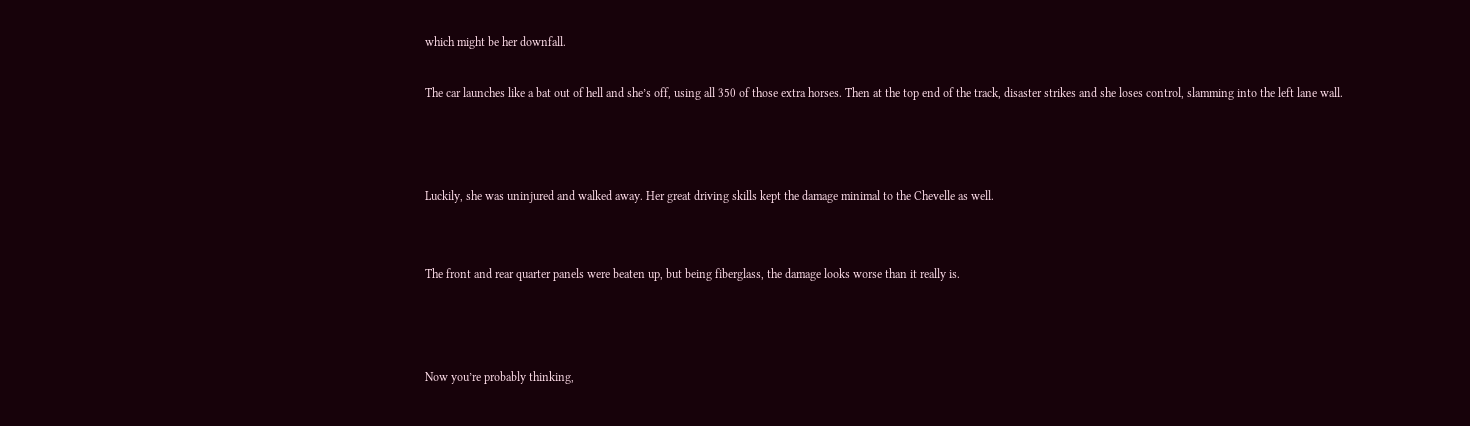which might be her downfall.

The car launches like a bat out of hell and she’s off, using all 350 of those extra horses. Then at the top end of the track, disaster strikes and she loses control, slamming into the left lane wall.



Luckily, she was uninjured and walked away. Her great driving skills kept the damage minimal to the Chevelle as well.


The front and rear quarter panels were beaten up, but being fiberglass, the damage looks worse than it really is.



Now you’re probably thinking,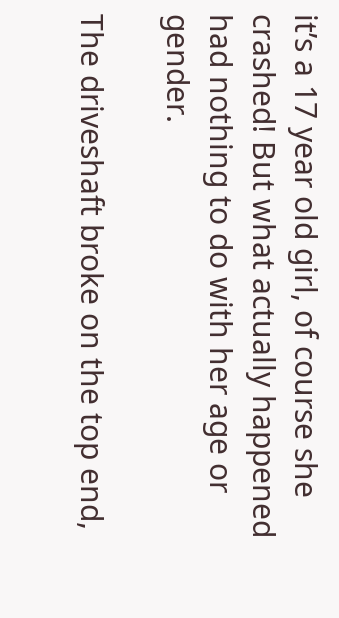it’s a 17 year old girl, of course she crashed! But what actually happened had nothing to do with her age or gender.

The driveshaft broke on the top end,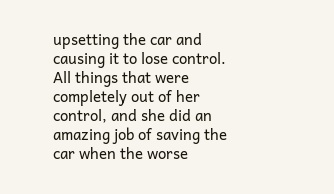upsetting the car and causing it to lose control. All things that were completely out of her control, and she did an amazing job of saving the car when the worse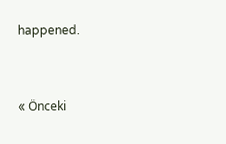happened.


« Önceki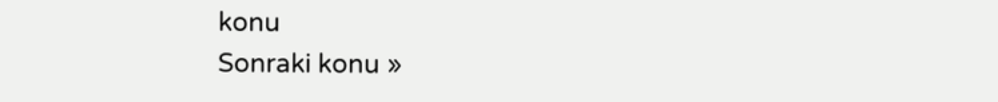konu
Sonraki konu »